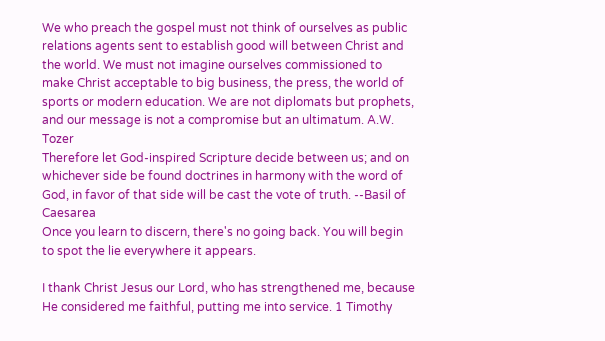We who preach the gospel must not think of ourselves as public relations agents sent to establish good will between Christ and the world. We must not imagine ourselves commissioned to make Christ acceptable to big business, the press, the world of sports or modern education. We are not diplomats but prophets, and our message is not a compromise but an ultimatum. A.W. Tozer
Therefore let God-inspired Scripture decide between us; and on whichever side be found doctrines in harmony with the word of God, in favor of that side will be cast the vote of truth. --Basil of Caesarea
Once you learn to discern, there's no going back. You will begin to spot the lie everywhere it appears.

I thank Christ Jesus our Lord, who has strengthened me, because He considered me faithful, putting me into service. 1 Timothy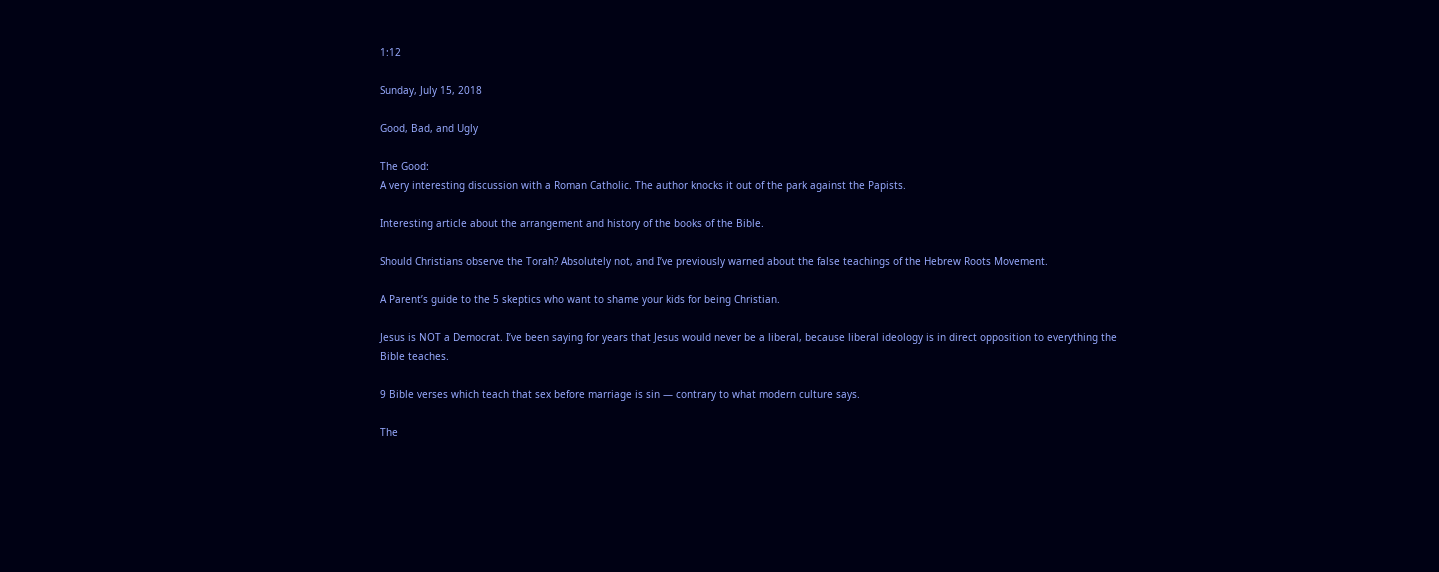1:12

Sunday, July 15, 2018

Good, Bad, and Ugly

The Good:
A very interesting discussion with a Roman Catholic. The author knocks it out of the park against the Papists.

Interesting article about the arrangement and history of the books of the Bible.

Should Christians observe the Torah? Absolutely not, and I’ve previously warned about the false teachings of the Hebrew Roots Movement.

A Parent’s guide to the 5 skeptics who want to shame your kids for being Christian.

Jesus is NOT a Democrat. I’ve been saying for years that Jesus would never be a liberal, because liberal ideology is in direct opposition to everything the Bible teaches.

9 Bible verses which teach that sex before marriage is sin — contrary to what modern culture says.

The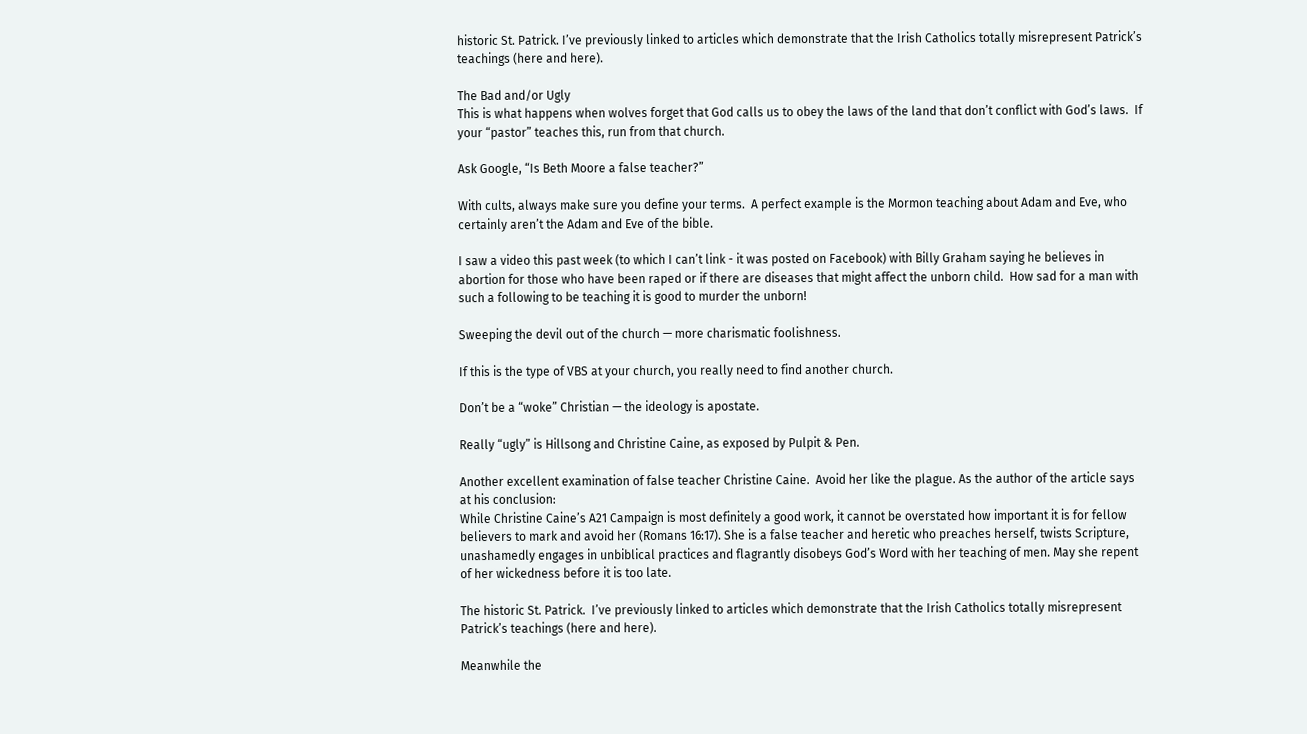historic St. Patrick. I’ve previously linked to articles which demonstrate that the Irish Catholics totally misrepresent Patrick’s teachings (here and here).

The Bad and/or Ugly
This is what happens when wolves forget that God calls us to obey the laws of the land that don’t conflict with God’s laws.  If your “pastor” teaches this, run from that church.

Ask Google, “Is Beth Moore a false teacher?”

With cults, always make sure you define your terms.  A perfect example is the Mormon teaching about Adam and Eve, who certainly aren’t the Adam and Eve of the bible.

I saw a video this past week (to which I can’t link - it was posted on Facebook) with Billy Graham saying he believes in abortion for those who have been raped or if there are diseases that might affect the unborn child.  How sad for a man with such a following to be teaching it is good to murder the unborn!

Sweeping the devil out of the church — more charismatic foolishness.

If this is the type of VBS at your church, you really need to find another church.

Don’t be a “woke” Christian — the ideology is apostate.

Really “ugly” is Hillsong and Christine Caine, as exposed by Pulpit & Pen.

Another excellent examination of false teacher Christine Caine.  Avoid her like the plague. As the author of the article says at his conclusion:
While Christine Caine’s A21 Campaign is most definitely a good work, it cannot be overstated how important it is for fellow believers to mark and avoid her (Romans 16:17). She is a false teacher and heretic who preaches herself, twists Scripture, unashamedly engages in unbiblical practices and flagrantly disobeys God’s Word with her teaching of men. May she repent of her wickedness before it is too late.

The historic St. Patrick.  I’ve previously linked to articles which demonstrate that the Irish Catholics totally misrepresent Patrick’s teachings (here and here).

Meanwhile the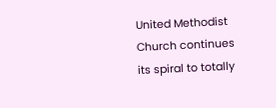United Methodist Church continues its spiral to totally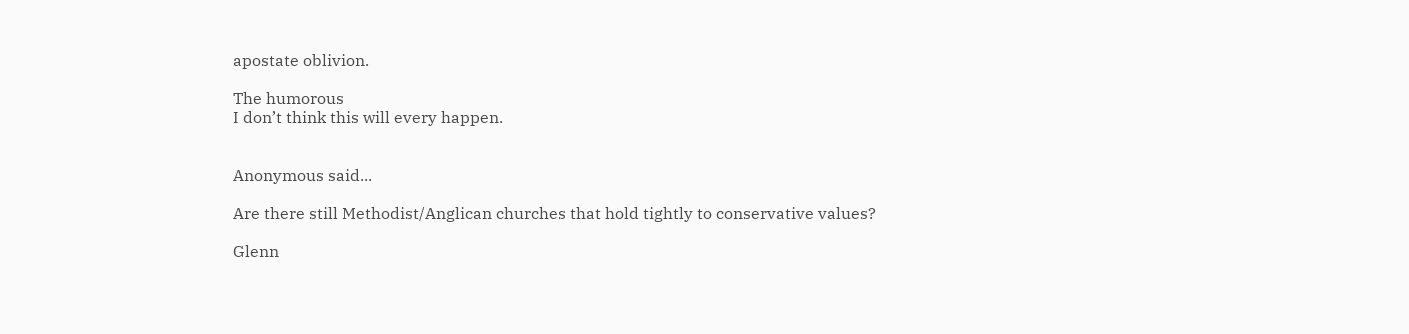apostate oblivion.

The humorous
I don’t think this will every happen.


Anonymous said...

Are there still Methodist/Anglican churches that hold tightly to conservative values?

Glenn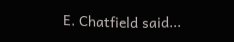E. Chatfield said...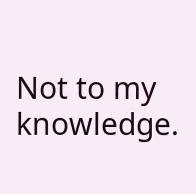Not to my knowledge.